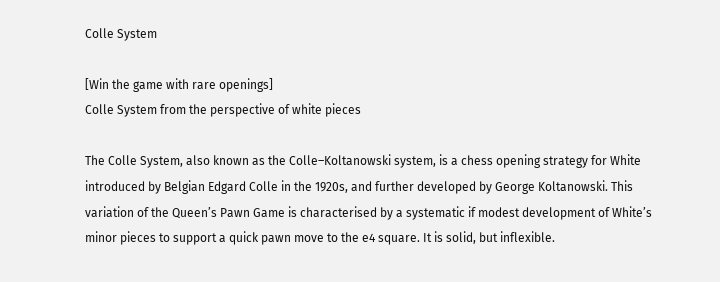Colle System

[Win the game with rare openings]
Colle System from the perspective of white pieces

The Colle System, also known as the Colle–Koltanowski system, is a chess opening strategy for White introduced by Belgian Edgard Colle in the 1920s, and further developed by George Koltanowski. This variation of the Queen’s Pawn Game is characterised by a systematic if modest development of White’s minor pieces to support a quick pawn move to the e4 square. It is solid, but inflexible.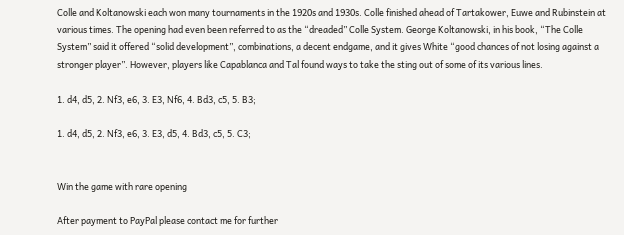Colle and Koltanowski each won many tournaments in the 1920s and 1930s. Colle finished ahead of Tartakower, Euwe and Rubinstein at various times. The opening had even been referred to as the “dreaded” Colle System. George Koltanowski, in his book, “The Colle System” said it offered “solid development”, combinations, a decent endgame, and it gives White “good chances of not losing against a stronger player”. However, players like Capablanca and Tal found ways to take the sting out of some of its various lines.

1. d4, d5, 2. Nf3, e6, 3. E3, Nf6, 4. Bd3, c5, 5. B3;

1. d4, d5, 2. Nf3, e6, 3. E3, d5, 4. Bd3, c5, 5. C3;


Win the game with rare opening

After payment to PayPal please contact me for further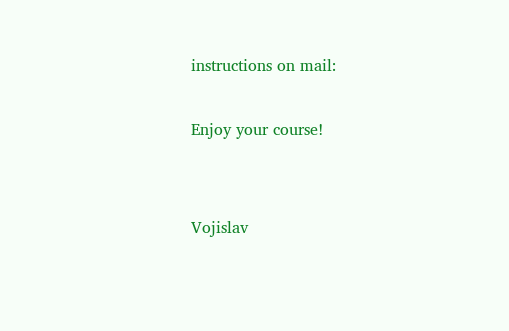instructions on mail:

Enjoy your course!


Vojislav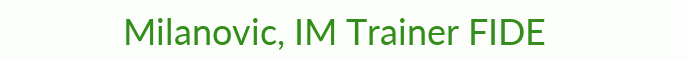Milanovic, IM Trainer FIDE